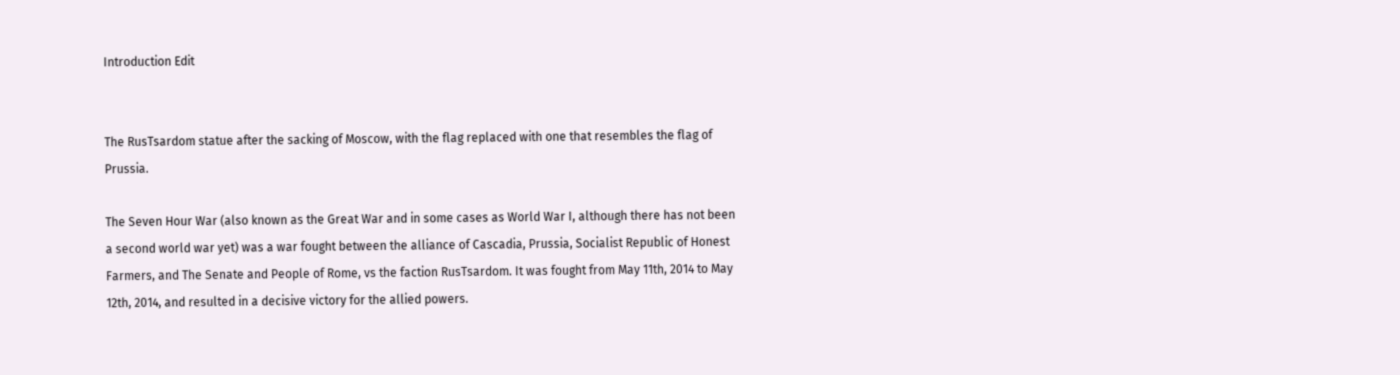Introduction Edit


The RusTsardom statue after the sacking of Moscow, with the flag replaced with one that resembles the flag of Prussia.

The Seven Hour War (also known as the Great War and in some cases as World War I, although there has not been a second world war yet) was a war fought between the alliance of Cascadia, Prussia, Socialist Republic of Honest Farmers, and The Senate and People of Rome, vs the faction RusTsardom. It was fought from May 11th, 2014 to May 12th, 2014, and resulted in a decisive victory for the allied powers.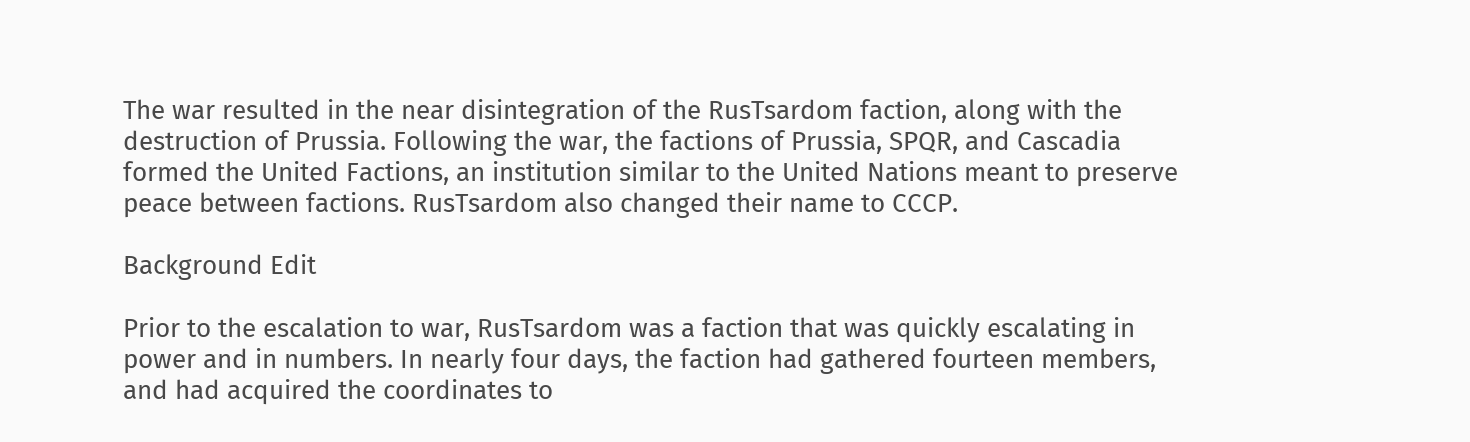The war resulted in the near disintegration of the RusTsardom faction, along with the destruction of Prussia. Following the war, the factions of Prussia, SPQR, and Cascadia formed the United Factions, an institution similar to the United Nations meant to preserve peace between factions. RusTsardom also changed their name to CCCP.

Background Edit

Prior to the escalation to war, RusTsardom was a faction that was quickly escalating in power and in numbers. In nearly four days, the faction had gathered fourteen members, and had acquired the coordinates to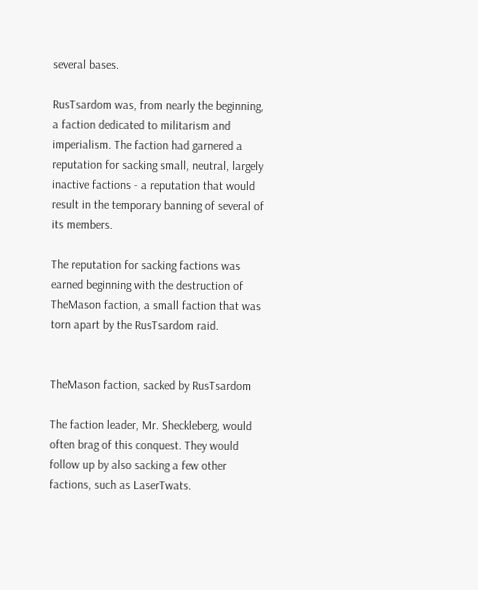several bases.

RusTsardom was, from nearly the beginning, a faction dedicated to militarism and imperialism. The faction had garnered a reputation for sacking small, neutral, largely inactive factions - a reputation that would result in the temporary banning of several of its members.

The reputation for sacking factions was earned beginning with the destruction of TheMason faction, a small faction that was torn apart by the RusTsardom raid.


TheMason faction, sacked by RusTsardom

The faction leader, Mr. Sheckleberg, would often brag of this conquest. They would follow up by also sacking a few other factions, such as LaserTwats.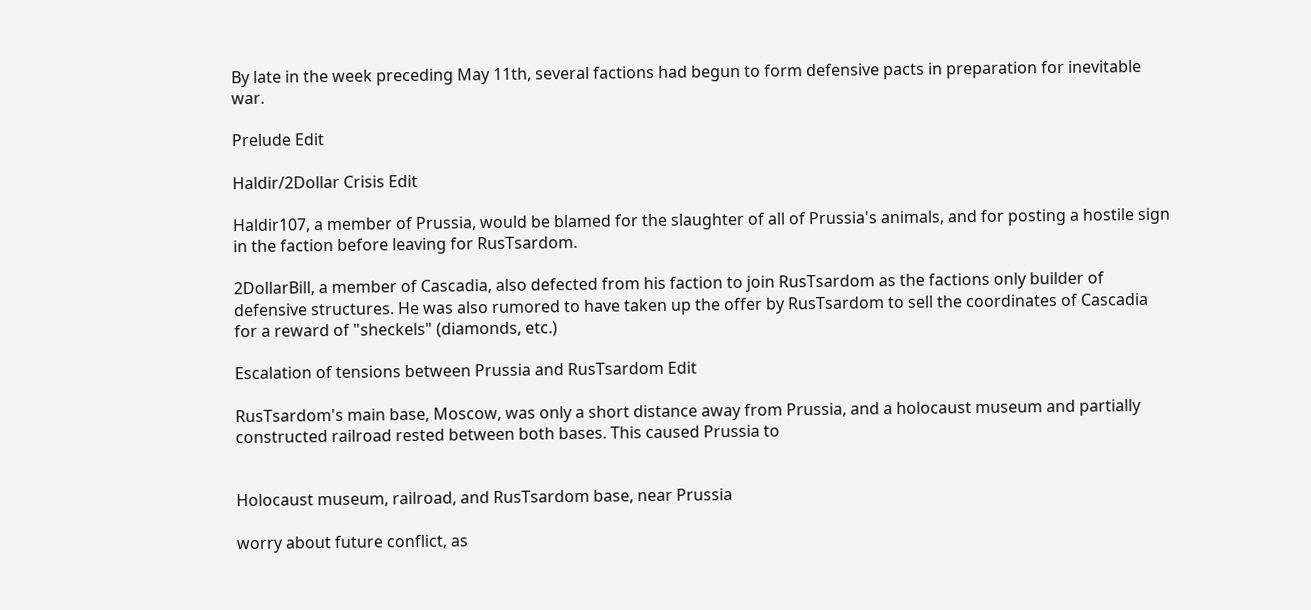By late in the week preceding May 11th, several factions had begun to form defensive pacts in preparation for inevitable war.

Prelude Edit

Haldir/2Dollar Crisis Edit

Haldir107, a member of Prussia, would be blamed for the slaughter of all of Prussia's animals, and for posting a hostile sign in the faction before leaving for RusTsardom.

2DollarBill, a member of Cascadia, also defected from his faction to join RusTsardom as the factions only builder of defensive structures. He was also rumored to have taken up the offer by RusTsardom to sell the coordinates of Cascadia for a reward of "sheckels" (diamonds, etc.)

Escalation of tensions between Prussia and RusTsardom Edit

RusTsardom's main base, Moscow, was only a short distance away from Prussia, and a holocaust museum and partially constructed railroad rested between both bases. This caused Prussia to


Holocaust museum, railroad, and RusTsardom base, near Prussia

worry about future conflict, as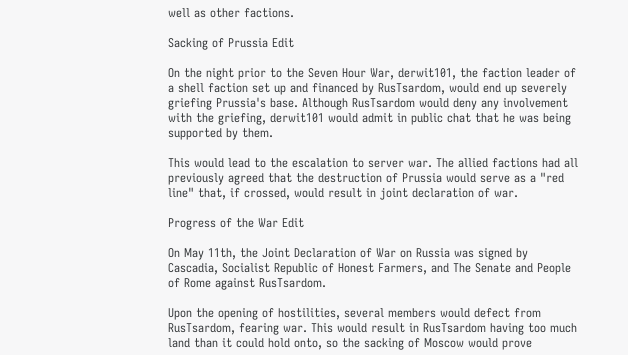well as other factions.

Sacking of Prussia Edit

On the night prior to the Seven Hour War, derwit101, the faction leader of a shell faction set up and financed by RusTsardom, would end up severely griefing Prussia's base. Although RusTsardom would deny any involvement with the griefing, derwit101 would admit in public chat that he was being supported by them.

This would lead to the escalation to server war. The allied factions had all previously agreed that the destruction of Prussia would serve as a "red line" that, if crossed, would result in joint declaration of war.

Progress of the War Edit

On May 11th, the Joint Declaration of War on Russia was signed by Cascadia, Socialist Republic of Honest Farmers, and The Senate and People of Rome against RusTsardom.

Upon the opening of hostilities, several members would defect from RusTsardom, fearing war. This would result in RusTsardom having too much land than it could hold onto, so the sacking of Moscow would prove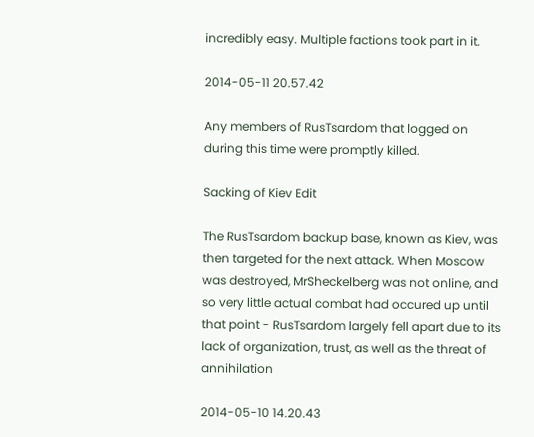incredibly easy. Multiple factions took part in it.

2014-05-11 20.57.42

Any members of RusTsardom that logged on during this time were promptly killed.

Sacking of Kiev Edit

The RusTsardom backup base, known as Kiev, was then targeted for the next attack. When Moscow was destroyed, MrSheckelberg was not online, and so very little actual combat had occured up until that point - RusTsardom largely fell apart due to its lack of organization, trust, as well as the threat of annihilation

2014-05-10 14.20.43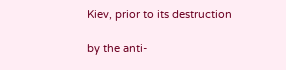Kiev, prior to its destruction

by the anti-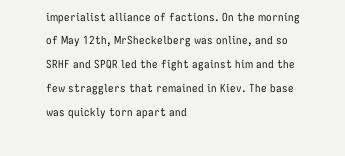imperialist alliance of factions. On the morning of May 12th, MrSheckelberg was online, and so SRHF and SPQR led the fight against him and the few stragglers that remained in Kiev. The base was quickly torn apart and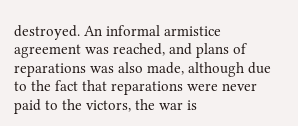destroyed. An informal armistice agreement was reached, and plans of reparations was also made, although due to the fact that reparations were never paid to the victors, the war is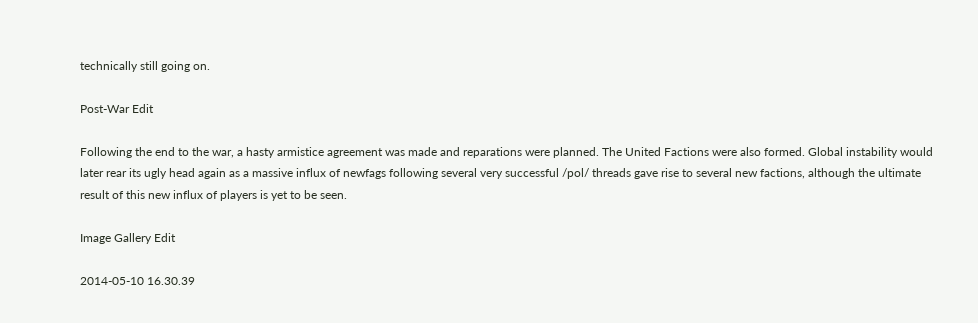technically still going on.

Post-War Edit

Following the end to the war, a hasty armistice agreement was made and reparations were planned. The United Factions were also formed. Global instability would later rear its ugly head again as a massive influx of newfags following several very successful /pol/ threads gave rise to several new factions, although the ultimate result of this new influx of players is yet to be seen.

Image Gallery Edit

2014-05-10 16.30.39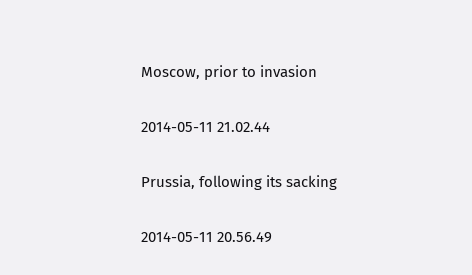Moscow, prior to invasion

2014-05-11 21.02.44

Prussia, following its sacking

2014-05-11 20.56.49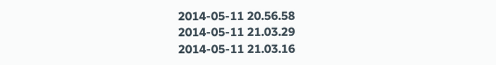2014-05-11 20.56.58
2014-05-11 21.03.29
2014-05-11 21.03.16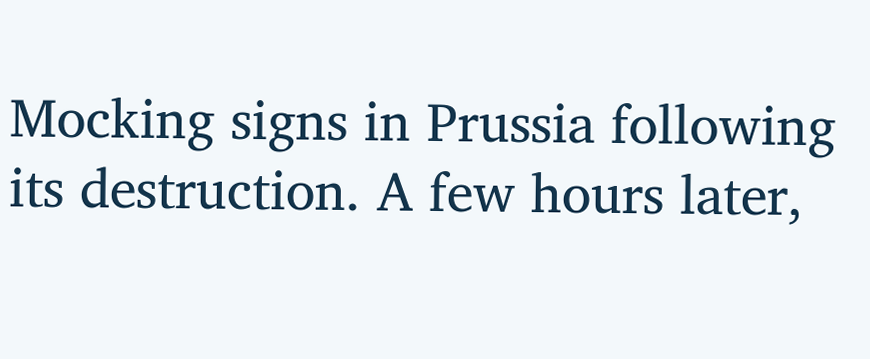Mocking signs in Prussia following its destruction. A few hours later,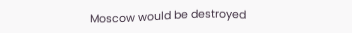Moscow would be destroyed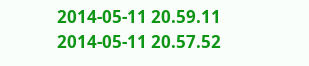2014-05-11 20.59.11
2014-05-11 20.57.52